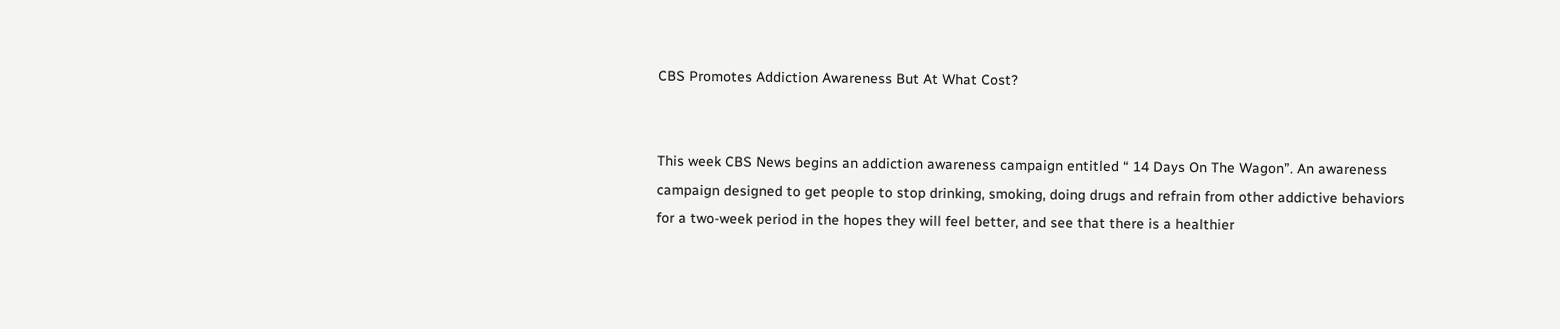CBS Promotes Addiction Awareness But At What Cost?


This week CBS News begins an addiction awareness campaign entitled “ 14 Days On The Wagon”. An awareness campaign designed to get people to stop drinking, smoking, doing drugs and refrain from other addictive behaviors for a two-week period in the hopes they will feel better, and see that there is a healthier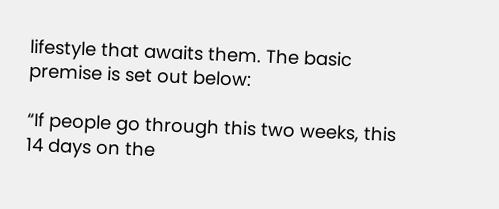lifestyle that awaits them. The basic premise is set out below:

“If people go through this two weeks, this 14 days on the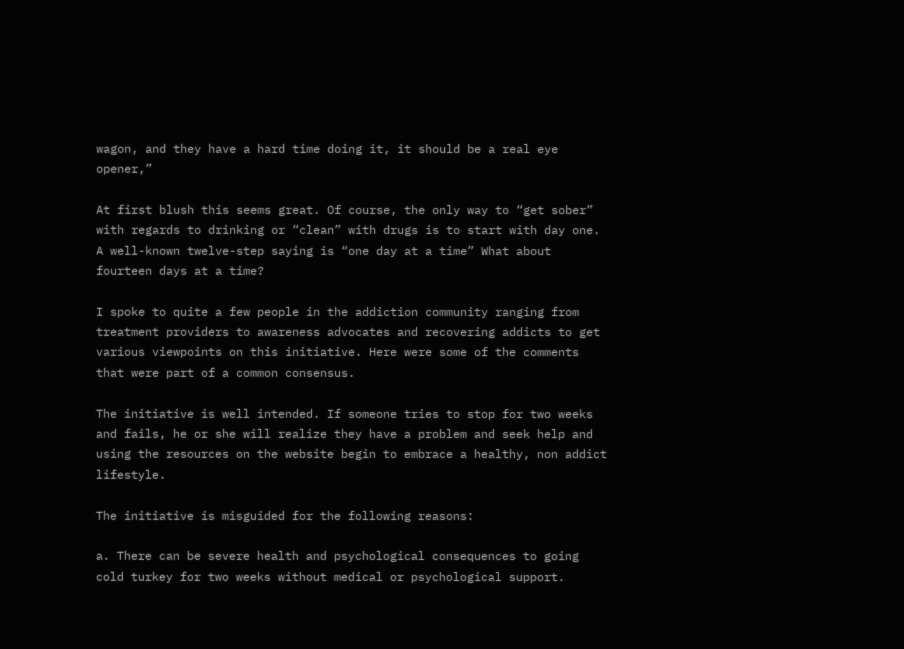wagon, and they have a hard time doing it, it should be a real eye opener,”

At first blush this seems great. Of course, the only way to “get sober” with regards to drinking or “clean” with drugs is to start with day one. A well-known twelve-step saying is “one day at a time” What about fourteen days at a time?

I spoke to quite a few people in the addiction community ranging from treatment providers to awareness advocates and recovering addicts to get various viewpoints on this initiative. Here were some of the comments that were part of a common consensus.

The initiative is well intended. If someone tries to stop for two weeks and fails, he or she will realize they have a problem and seek help and using the resources on the website begin to embrace a healthy, non addict lifestyle.

The initiative is misguided for the following reasons:

a. There can be severe health and psychological consequences to going cold turkey for two weeks without medical or psychological support.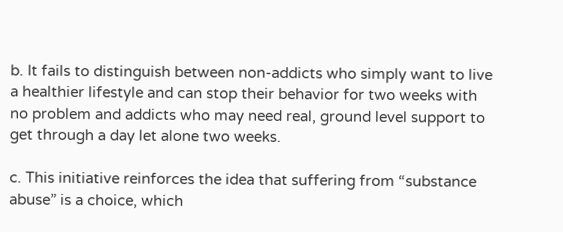b. It fails to distinguish between non-addicts who simply want to live a healthier lifestyle and can stop their behavior for two weeks with no problem and addicts who may need real, ground level support to get through a day let alone two weeks.

c. This initiative reinforces the idea that suffering from “substance abuse” is a choice, which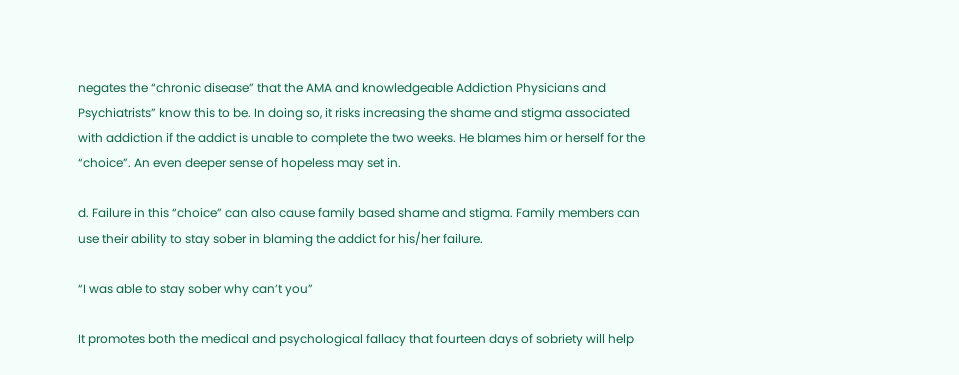negates the “chronic disease” that the AMA and knowledgeable Addiction Physicians and Psychiatrists” know this to be. In doing so, it risks increasing the shame and stigma associated with addiction if the addict is unable to complete the two weeks. He blames him or herself for the “choice”. An even deeper sense of hopeless may set in.

d. Failure in this “choice” can also cause family based shame and stigma. Family members can use their ability to stay sober in blaming the addict for his/her failure.

“I was able to stay sober why can’t you”

It promotes both the medical and psychological fallacy that fourteen days of sobriety will help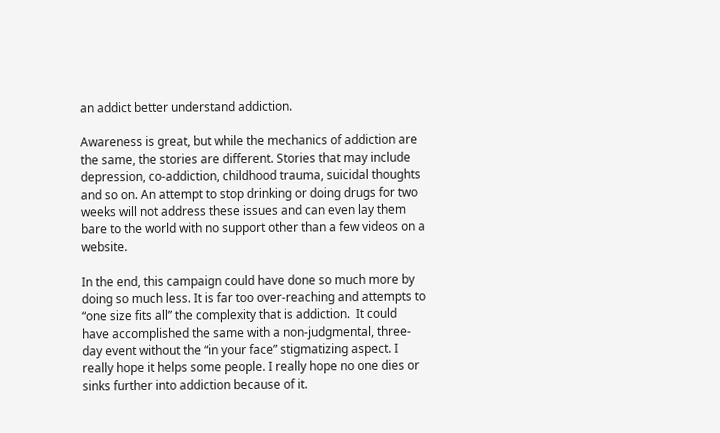an addict better understand addiction.

Awareness is great, but while the mechanics of addiction are the same, the stories are different. Stories that may include depression, co-addiction, childhood trauma, suicidal thoughts and so on. An attempt to stop drinking or doing drugs for two weeks will not address these issues and can even lay them bare to the world with no support other than a few videos on a website.

In the end, this campaign could have done so much more by doing so much less. It is far too over-reaching and attempts to “one size fits all” the complexity that is addiction.  It could have accomplished the same with a non-judgmental, three-day event without the “in your face” stigmatizing aspect. I really hope it helps some people. I really hope no one dies or sinks further into addiction because of it.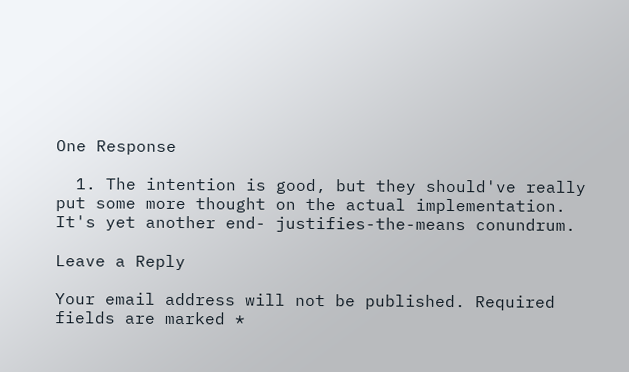One Response

  1. The intention is good, but they should've really put some more thought on the actual implementation. It's yet another end- justifies-the-means conundrum.

Leave a Reply

Your email address will not be published. Required fields are marked *